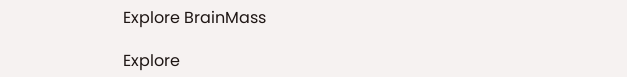Explore BrainMass

Explore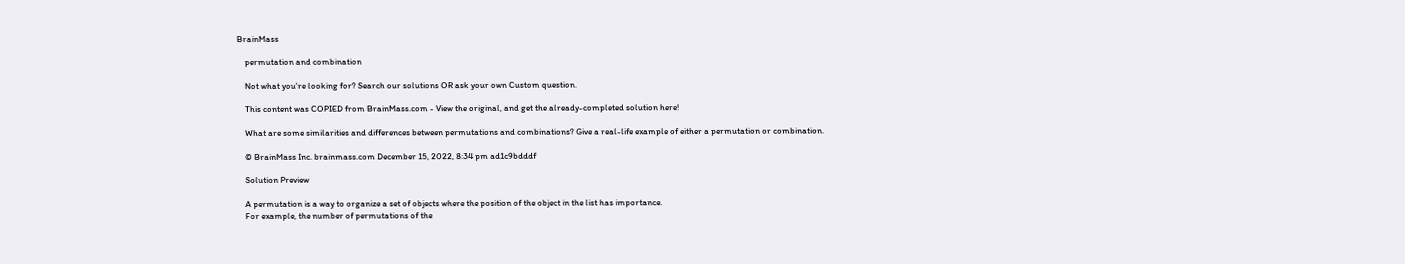BrainMass

    permutation and combination

    Not what you're looking for? Search our solutions OR ask your own Custom question.

    This content was COPIED from BrainMass.com - View the original, and get the already-completed solution here!

    What are some similarities and differences between permutations and combinations? Give a real-life example of either a permutation or combination.

    © BrainMass Inc. brainmass.com December 15, 2022, 8:34 pm ad1c9bdddf

    Solution Preview

    A permutation is a way to organize a set of objects where the position of the object in the list has importance.
    For example, the number of permutations of the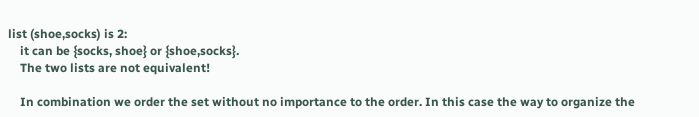list (shoe,socks) is 2:
    it can be {socks, shoe} or {shoe,socks}.
    The two lists are not equivalent!

    In combination we order the set without no importance to the order. In this case the way to organize the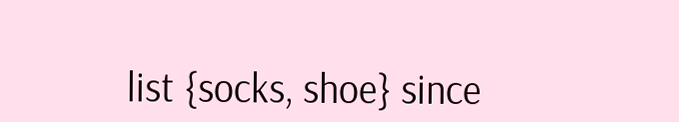list {socks, shoe} since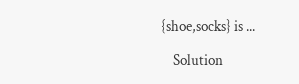{shoe,socks} is ...

    Solution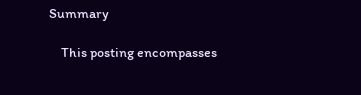Summary

    This posting encompasses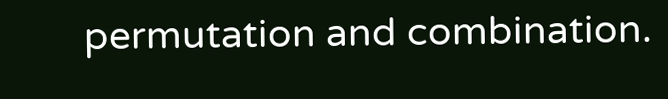permutation and combination.